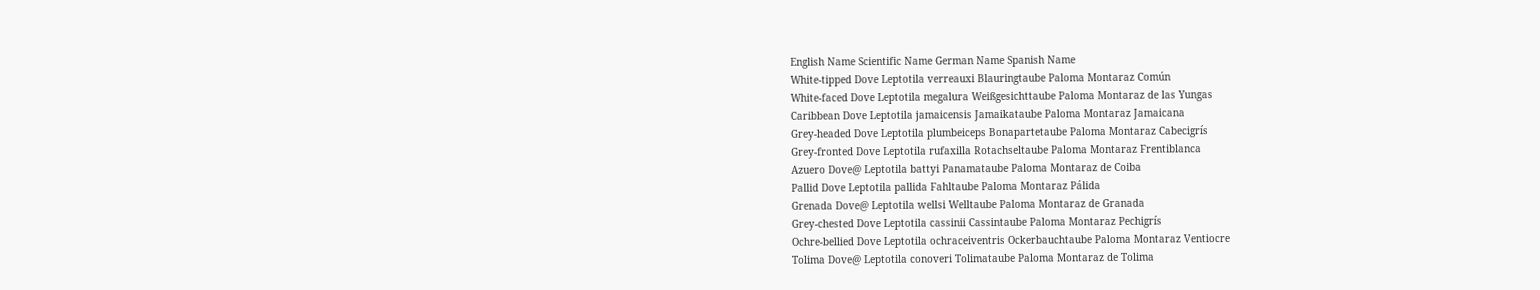English Name Scientific Name German Name Spanish Name
White-tipped Dove Leptotila verreauxi Blauringtaube Paloma Montaraz Común
White-faced Dove Leptotila megalura Weißgesichttaube Paloma Montaraz de las Yungas
Caribbean Dove Leptotila jamaicensis Jamaikataube Paloma Montaraz Jamaicana
Grey-headed Dove Leptotila plumbeiceps Bonapartetaube Paloma Montaraz Cabecigrís
Grey-fronted Dove Leptotila rufaxilla Rotachseltaube Paloma Montaraz Frentiblanca
Azuero Dove@ Leptotila battyi Panamataube Paloma Montaraz de Coiba
Pallid Dove Leptotila pallida Fahltaube Paloma Montaraz Pálida
Grenada Dove@ Leptotila wellsi Welltaube Paloma Montaraz de Granada
Grey-chested Dove Leptotila cassinii Cassintaube Paloma Montaraz Pechigrís
Ochre-bellied Dove Leptotila ochraceiventris Ockerbauchtaube Paloma Montaraz Ventiocre
Tolima Dove@ Leptotila conoveri Tolimataube Paloma Montaraz de Tolima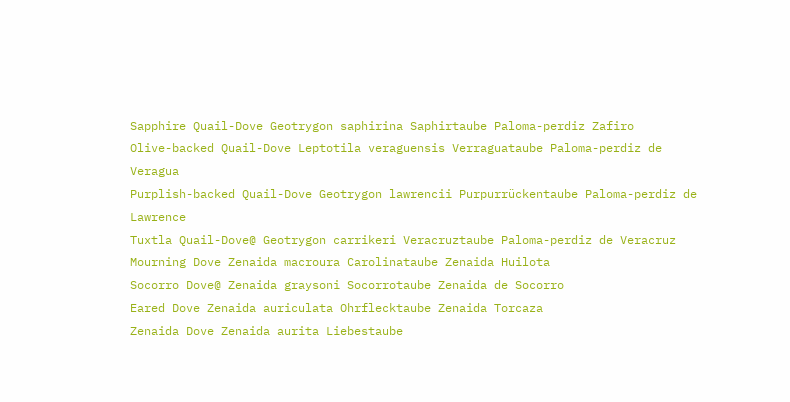Sapphire Quail-Dove Geotrygon saphirina Saphirtaube Paloma-perdiz Zafiro
Olive-backed Quail-Dove Leptotila veraguensis Verraguataube Paloma-perdiz de Veragua
Purplish-backed Quail-Dove Geotrygon lawrencii Purpurrückentaube Paloma-perdiz de Lawrence
Tuxtla Quail-Dove@ Geotrygon carrikeri Veracruztaube Paloma-perdiz de Veracruz
Mourning Dove Zenaida macroura Carolinataube Zenaida Huilota
Socorro Dove@ Zenaida graysoni Socorrotaube Zenaida de Socorro
Eared Dove Zenaida auriculata Ohrflecktaube Zenaida Torcaza
Zenaida Dove Zenaida aurita Liebestaube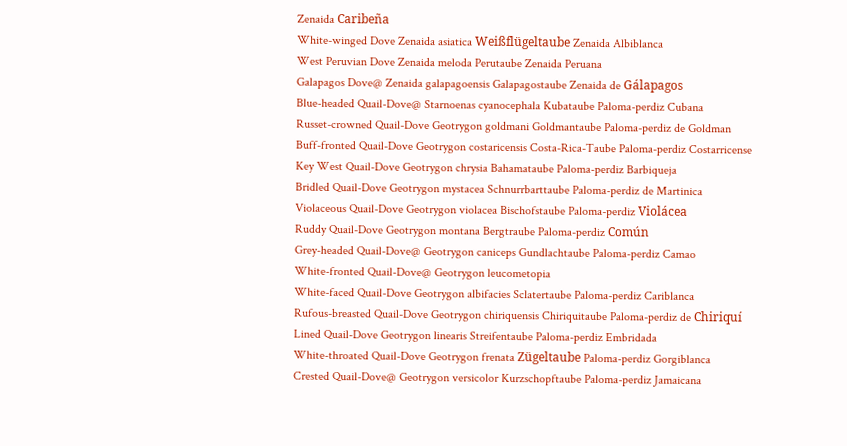Zenaida Caribeña
White-winged Dove Zenaida asiatica Weißflügeltaube Zenaida Albiblanca
West Peruvian Dove Zenaida meloda Perutaube Zenaida Peruana
Galapagos Dove@ Zenaida galapagoensis Galapagostaube Zenaida de Gálapagos
Blue-headed Quail-Dove@ Starnoenas cyanocephala Kubataube Paloma-perdiz Cubana
Russet-crowned Quail-Dove Geotrygon goldmani Goldmantaube Paloma-perdiz de Goldman
Buff-fronted Quail-Dove Geotrygon costaricensis Costa-Rica-Taube Paloma-perdiz Costarricense
Key West Quail-Dove Geotrygon chrysia Bahamataube Paloma-perdiz Barbiqueja
Bridled Quail-Dove Geotrygon mystacea Schnurrbarttaube Paloma-perdiz de Martinica
Violaceous Quail-Dove Geotrygon violacea Bischofstaube Paloma-perdiz Violácea
Ruddy Quail-Dove Geotrygon montana Bergtraube Paloma-perdiz Común
Grey-headed Quail-Dove@ Geotrygon caniceps Gundlachtaube Paloma-perdiz Camao
White-fronted Quail-Dove@ Geotrygon leucometopia
White-faced Quail-Dove Geotrygon albifacies Sclatertaube Paloma-perdiz Cariblanca
Rufous-breasted Quail-Dove Geotrygon chiriquensis Chiriquitaube Paloma-perdiz de Chiriquí
Lined Quail-Dove Geotrygon linearis Streifentaube Paloma-perdiz Embridada
White-throated Quail-Dove Geotrygon frenata Zügeltaube Paloma-perdiz Gorgiblanca
Crested Quail-Dove@ Geotrygon versicolor Kurzschopftaube Paloma-perdiz Jamaicana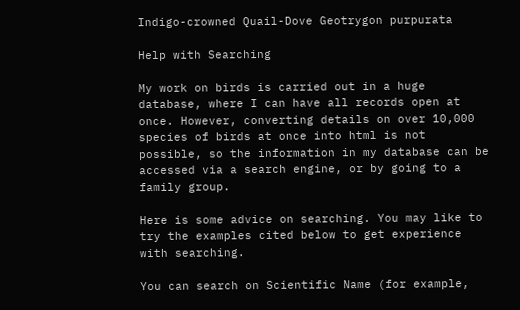Indigo-crowned Quail-Dove Geotrygon purpurata

Help with Searching

My work on birds is carried out in a huge database, where I can have all records open at once. However, converting details on over 10,000 species of birds at once into html is not possible, so the information in my database can be accessed via a search engine, or by going to a family group.

Here is some advice on searching. You may like to try the examples cited below to get experience with searching.

You can search on Scientific Name (for example,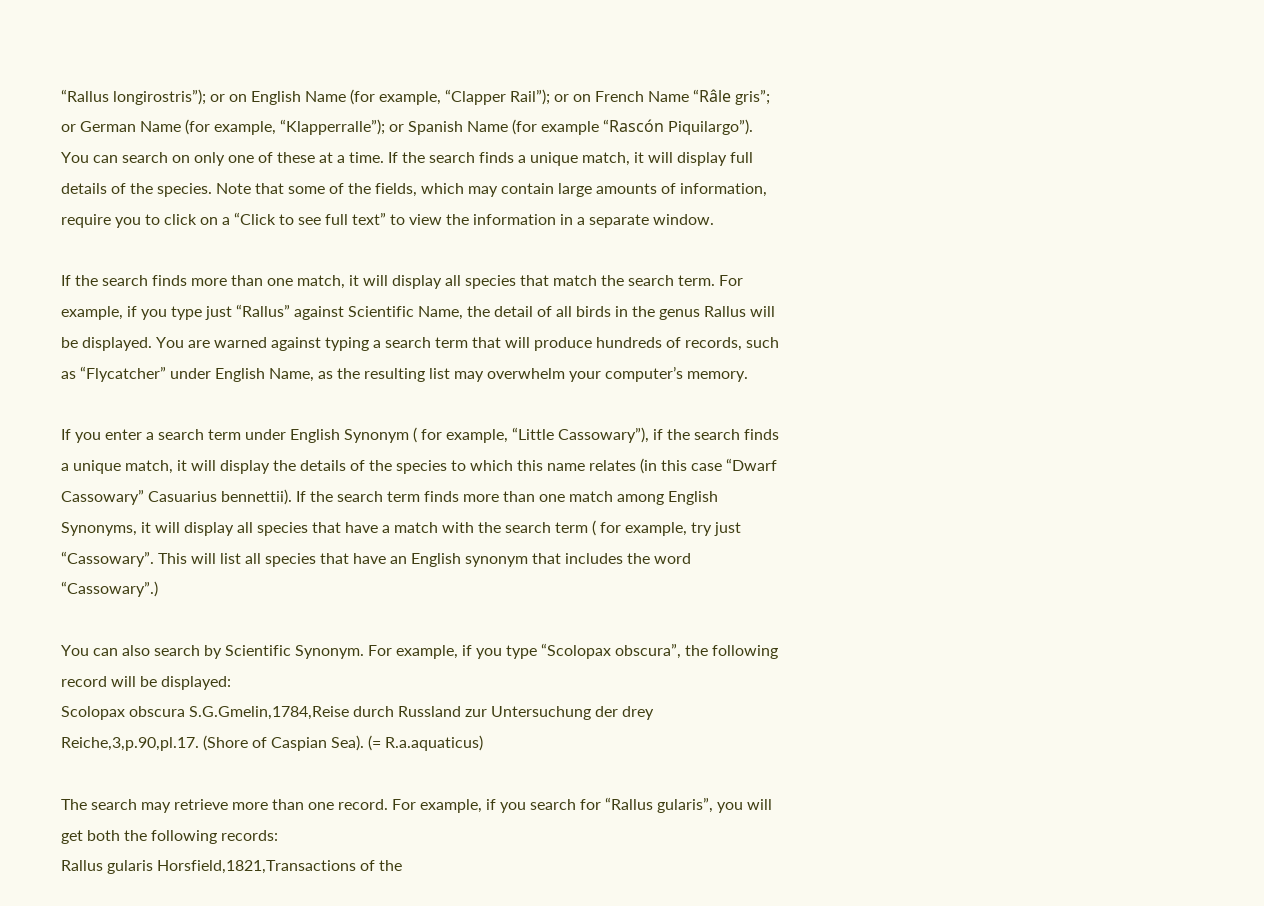“Rallus longirostris”); or on English Name (for example, “Clapper Rail”); or on French Name “Râle gris”; or German Name (for example, “Klapperralle”); or Spanish Name (for example “Rascón Piquilargo”). You can search on only one of these at a time. If the search finds a unique match, it will display full details of the species. Note that some of the fields, which may contain large amounts of information, require you to click on a “Click to see full text” to view the information in a separate window.

If the search finds more than one match, it will display all species that match the search term. For example, if you type just “Rallus” against Scientific Name, the detail of all birds in the genus Rallus will be displayed. You are warned against typing a search term that will produce hundreds of records, such as “Flycatcher” under English Name, as the resulting list may overwhelm your computer’s memory.

If you enter a search term under English Synonym ( for example, “Little Cassowary”), if the search finds a unique match, it will display the details of the species to which this name relates (in this case “Dwarf Cassowary” Casuarius bennettii). If the search term finds more than one match among English Synonyms, it will display all species that have a match with the search term ( for example, try just “Cassowary”. This will list all species that have an English synonym that includes the word “Cassowary”.)

You can also search by Scientific Synonym. For example, if you type “Scolopax obscura”, the following record will be displayed:
Scolopax obscura S.G.Gmelin,1784,Reise durch Russland zur Untersuchung der drey Reiche,3,p.90,pl.17. (Shore of Caspian Sea). (= R.a.aquaticus)

The search may retrieve more than one record. For example, if you search for “Rallus gularis”, you will get both the following records:
Rallus gularis Horsfield,1821,Transactions of the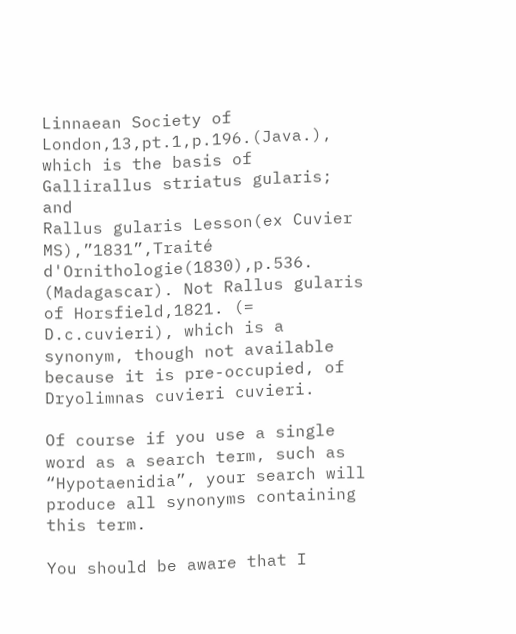Linnaean Society of London,13,pt.1,p.196.(Java.), which is the basis of Gallirallus striatus gularis; and
Rallus gularis Lesson(ex Cuvier MS),”1831”,Traité d'Ornithologie(1830),p.536. (Madagascar). Not Rallus gularis of Horsfield,1821. (= D.c.cuvieri), which is a synonym, though not available because it is pre-occupied, of Dryolimnas cuvieri cuvieri.

Of course if you use a single word as a search term, such as “Hypotaenidia”, your search will produce all synonyms containing this term.

You should be aware that I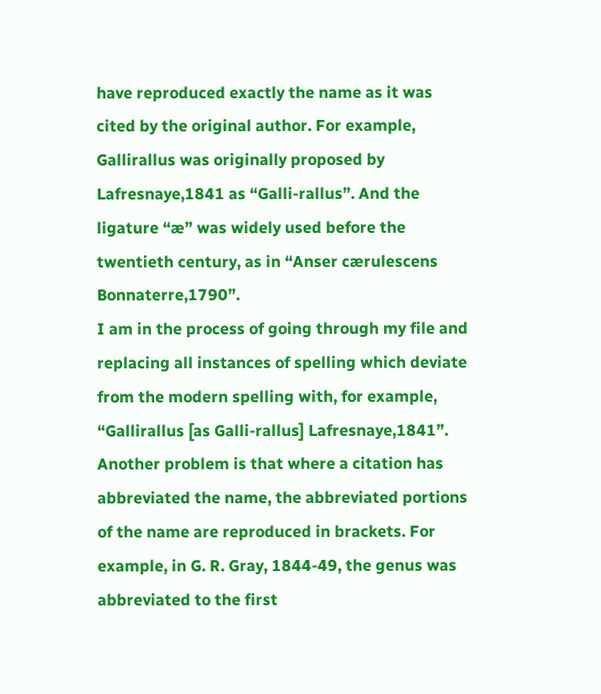have reproduced exactly the name as it was cited by the original author. For example, Gallirallus was originally proposed by Lafresnaye,1841 as “Galli-rallus”. And the ligature “æ” was widely used before the twentieth century, as in “Anser cærulescens Bonnaterre,1790”.
I am in the process of going through my file and replacing all instances of spelling which deviate from the modern spelling with, for example, “Gallirallus [as Galli-rallus] Lafresnaye,1841”.
Another problem is that where a citation has abbreviated the name, the abbreviated portions of the name are reproduced in brackets. For example, in G. R. Gray, 1844-49, the genus was abbreviated to the first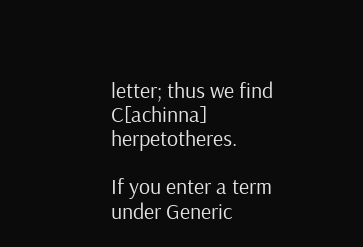letter; thus we find C[achinna] herpetotheres.

If you enter a term under Generic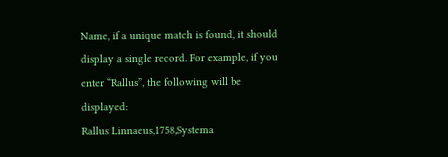Name, if a unique match is found, it should display a single record. For example, if you enter “Rallus”, the following will be displayed:
Rallus Linnaeus,1758,Systema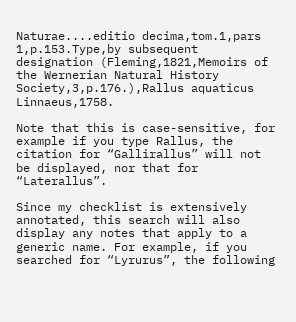Naturae....editio decima,tom.1,pars 1,p.153.Type,by subsequent designation (Fleming,1821,Memoirs of the Wernerian Natural History Society,3,p.176.),Rallus aquaticus Linnaeus,1758.

Note that this is case-sensitive, for example if you type Rallus, the citation for “Gallirallus” will not be displayed, nor that for “Laterallus”.

Since my checklist is extensively annotated, this search will also display any notes that apply to a generic name. For example, if you searched for “Lyrurus”, the following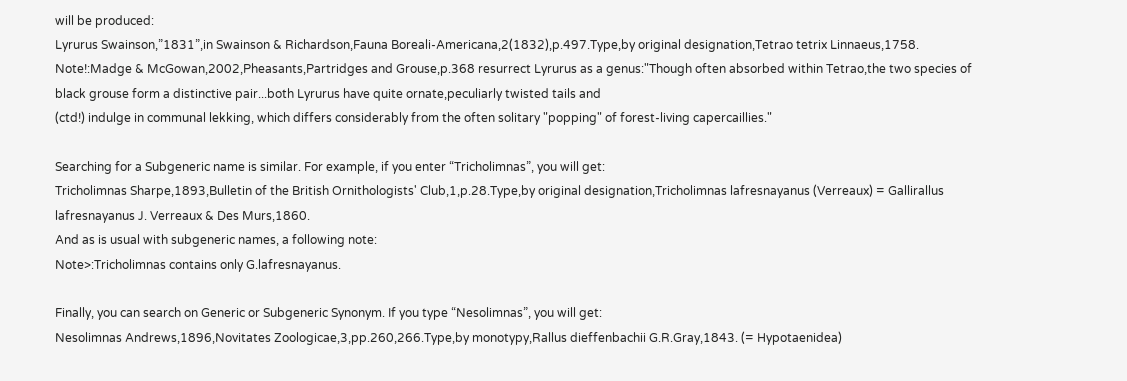will be produced:
Lyrurus Swainson,”1831”,in Swainson & Richardson,Fauna Boreali-Americana,2(1832),p.497.Type,by original designation,Tetrao tetrix Linnaeus,1758.
Note!:Madge & McGowan,2002,Pheasants,Partridges and Grouse,p.368 resurrect Lyrurus as a genus:"Though often absorbed within Tetrao,the two species of black grouse form a distinctive pair...both Lyrurus have quite ornate,peculiarly twisted tails and
(ctd!) indulge in communal lekking, which differs considerably from the often solitary "popping" of forest-living capercaillies."

Searching for a Subgeneric name is similar. For example, if you enter “Tricholimnas”, you will get:
Tricholimnas Sharpe,1893,Bulletin of the British Ornithologists' Club,1,p.28.Type,by original designation,Tricholimnas lafresnayanus (Verreaux) = Gallirallus lafresnayanus J. Verreaux & Des Murs,1860.
And as is usual with subgeneric names, a following note:
Note>:Tricholimnas contains only G.lafresnayanus.

Finally, you can search on Generic or Subgeneric Synonym. If you type “Nesolimnas”, you will get:
Nesolimnas Andrews,1896,Novitates Zoologicae,3,pp.260,266.Type,by monotypy,Rallus dieffenbachii G.R.Gray,1843. (= Hypotaenidea)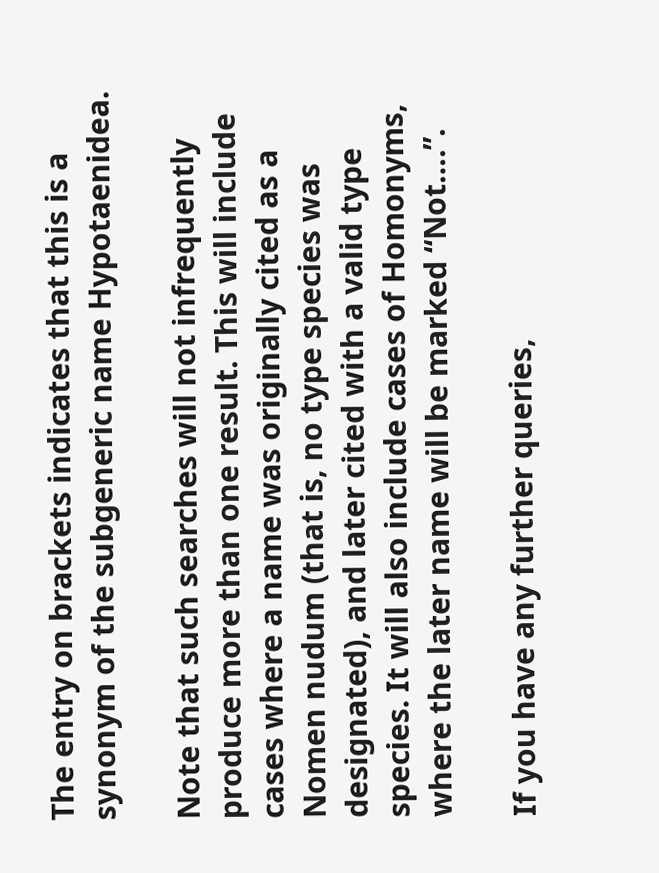The entry on brackets indicates that this is a synonym of the subgeneric name Hypotaenidea.

Note that such searches will not infrequently produce more than one result. This will include cases where a name was originally cited as a Nomen nudum (that is, no type species was designated), and later cited with a valid type species. It will also include cases of Homonyms, where the later name will be marked “Not….”.

If you have any further queries,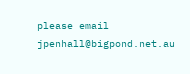please email jpenhall@bigpond.net.au